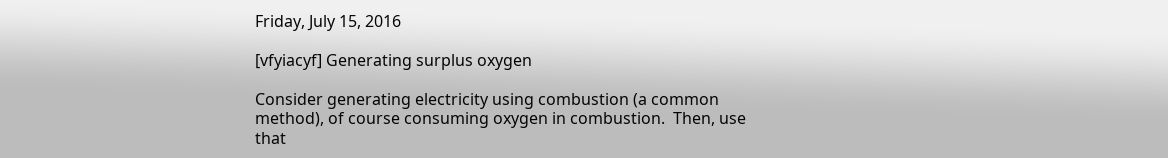Friday, July 15, 2016

[vfyiacyf] Generating surplus oxygen

Consider generating electricity using combustion (a common method), of course consuming oxygen in combustion.  Then, use that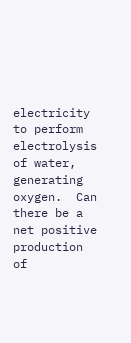electricity to perform electrolysis of water, generating oxygen.  Can there be a net positive production of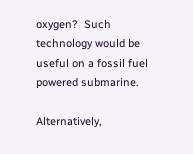oxygen?  Such technology would be useful on a fossil fuel powered submarine.

Alternatively,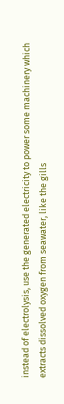instead of electrolysis, use the generated electricity to power some machinery which extracts dissolved oxygen from seawater, like the gills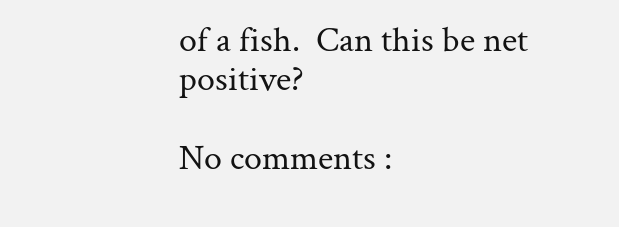of a fish.  Can this be net positive?

No comments :